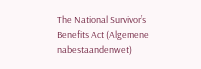The National Survivor’s Benefits Act (Algemene nabestaandenwet)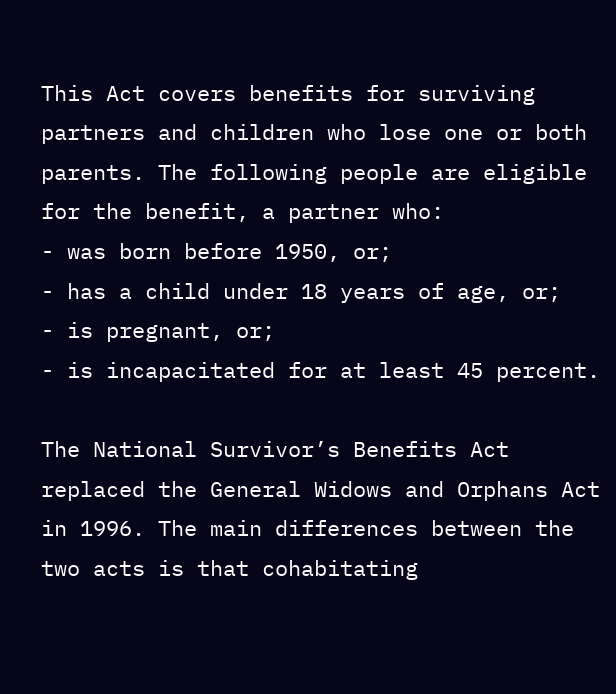This Act covers benefits for surviving partners and children who lose one or both parents. The following people are eligible for the benefit, a partner who:
- was born before 1950, or;
- has a child under 18 years of age, or;
- is pregnant, or;
- is incapacitated for at least 45 percent.

The National Survivor’s Benefits Act replaced the General Widows and Orphans Act in 1996. The main differences between the two acts is that cohabitating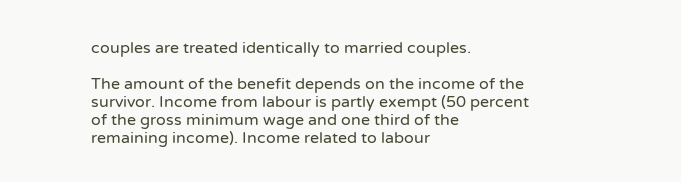couples are treated identically to married couples.

The amount of the benefit depends on the income of the survivor. Income from labour is partly exempt (50 percent of the gross minimum wage and one third of the remaining income). Income related to labour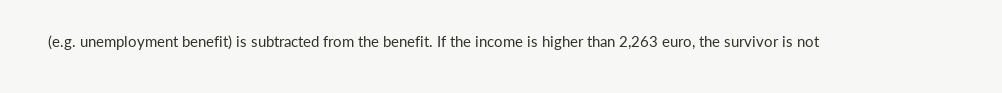(e.g. unemployment benefit) is subtracted from the benefit. If the income is higher than 2,263 euro, the survivor is not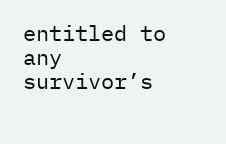entitled to any survivor’s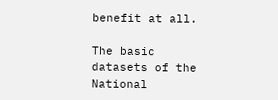benefit at all.

The basic datasets of the National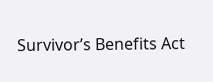Survivor’s Benefits Act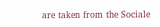are taken from the Sociale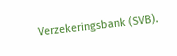Verzekeringsbank (SVB).